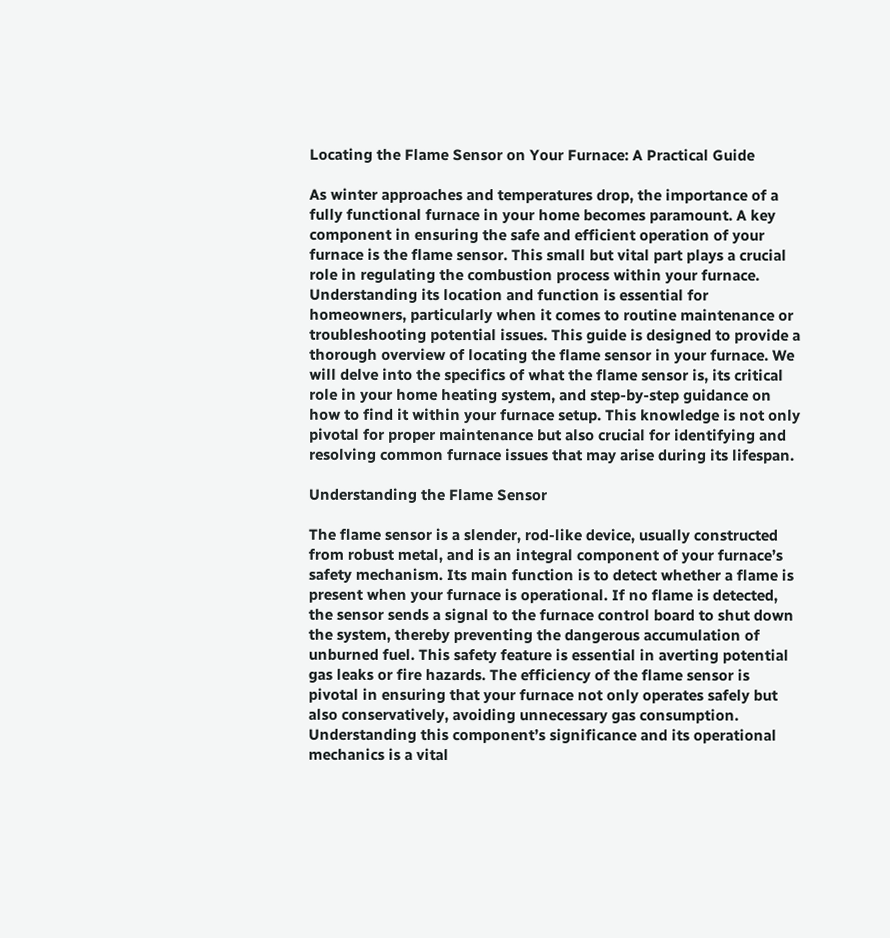Locating the Flame Sensor on Your Furnace: A Practical Guide

As winter approaches and temperatures drop, the importance of a fully functional furnace in your home becomes paramount. A key component in ensuring the safe and efficient operation of your furnace is the flame sensor. This small but vital part plays a crucial role in regulating the combustion process within your furnace. Understanding its location and function is essential for homeowners, particularly when it comes to routine maintenance or troubleshooting potential issues. This guide is designed to provide a thorough overview of locating the flame sensor in your furnace. We will delve into the specifics of what the flame sensor is, its critical role in your home heating system, and step-by-step guidance on how to find it within your furnace setup. This knowledge is not only pivotal for proper maintenance but also crucial for identifying and resolving common furnace issues that may arise during its lifespan.

Understanding the Flame Sensor

The flame sensor is a slender, rod-like device, usually constructed from robust metal, and is an integral component of your furnace’s safety mechanism. Its main function is to detect whether a flame is present when your furnace is operational. If no flame is detected, the sensor sends a signal to the furnace control board to shut down the system, thereby preventing the dangerous accumulation of unburned fuel. This safety feature is essential in averting potential gas leaks or fire hazards. The efficiency of the flame sensor is pivotal in ensuring that your furnace not only operates safely but also conservatively, avoiding unnecessary gas consumption. Understanding this component’s significance and its operational mechanics is a vital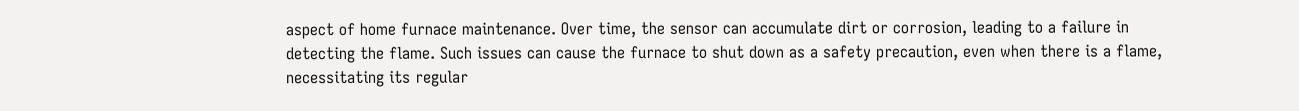aspect of home furnace maintenance. Over time, the sensor can accumulate dirt or corrosion, leading to a failure in detecting the flame. Such issues can cause the furnace to shut down as a safety precaution, even when there is a flame, necessitating its regular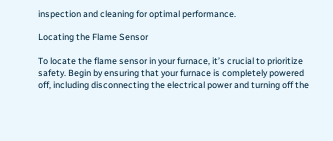inspection and cleaning for optimal performance.

Locating the Flame Sensor

To locate the flame sensor in your furnace, it’s crucial to prioritize safety. Begin by ensuring that your furnace is completely powered off, including disconnecting the electrical power and turning off the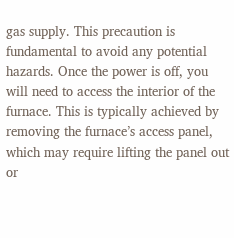gas supply. This precaution is fundamental to avoid any potential hazards. Once the power is off, you will need to access the interior of the furnace. This is typically achieved by removing the furnace’s access panel, which may require lifting the panel out or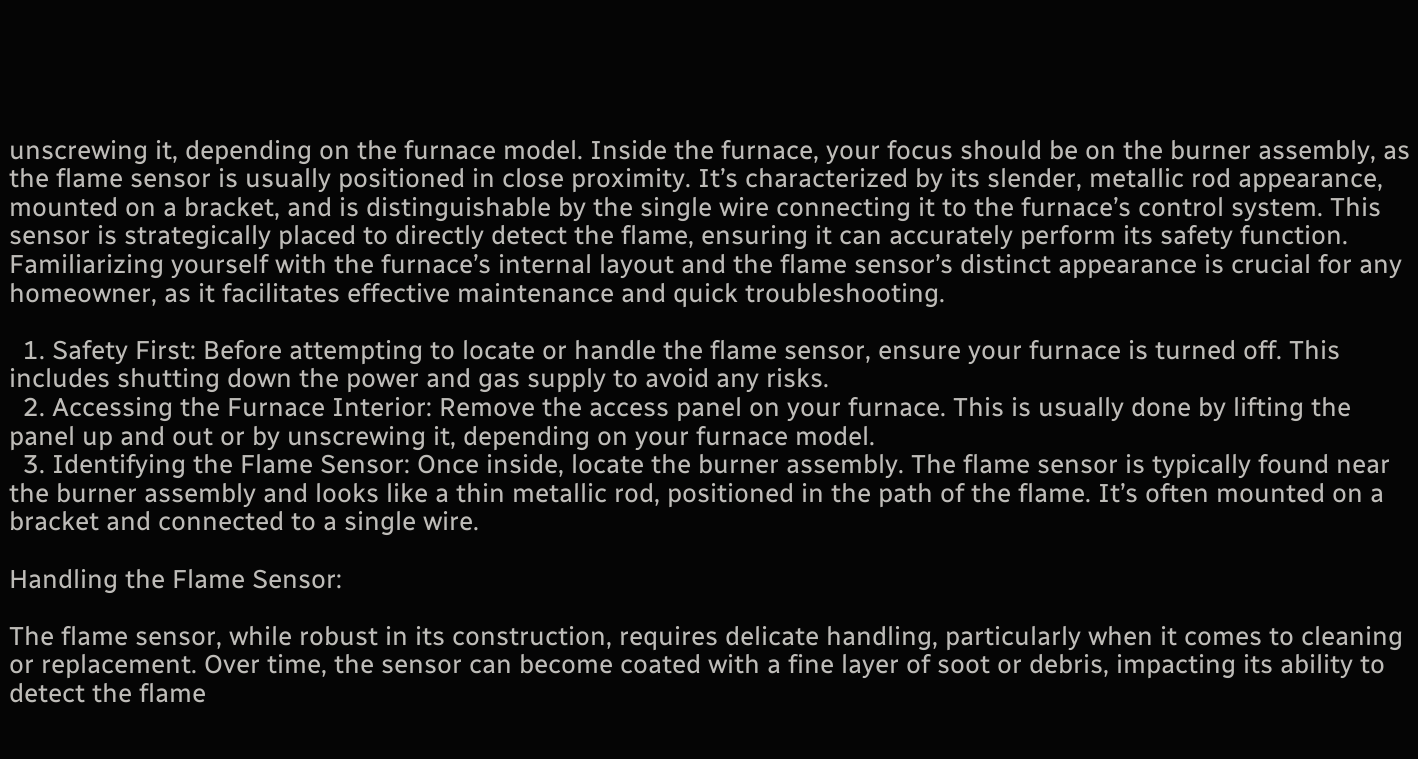unscrewing it, depending on the furnace model. Inside the furnace, your focus should be on the burner assembly, as the flame sensor is usually positioned in close proximity. It’s characterized by its slender, metallic rod appearance, mounted on a bracket, and is distinguishable by the single wire connecting it to the furnace’s control system. This sensor is strategically placed to directly detect the flame, ensuring it can accurately perform its safety function. Familiarizing yourself with the furnace’s internal layout and the flame sensor’s distinct appearance is crucial for any homeowner, as it facilitates effective maintenance and quick troubleshooting.

  1. Safety First: Before attempting to locate or handle the flame sensor, ensure your furnace is turned off. This includes shutting down the power and gas supply to avoid any risks.
  2. Accessing the Furnace Interior: Remove the access panel on your furnace. This is usually done by lifting the panel up and out or by unscrewing it, depending on your furnace model.
  3. Identifying the Flame Sensor: Once inside, locate the burner assembly. The flame sensor is typically found near the burner assembly and looks like a thin metallic rod, positioned in the path of the flame. It’s often mounted on a bracket and connected to a single wire.

Handling the Flame Sensor:

The flame sensor, while robust in its construction, requires delicate handling, particularly when it comes to cleaning or replacement. Over time, the sensor can become coated with a fine layer of soot or debris, impacting its ability to detect the flame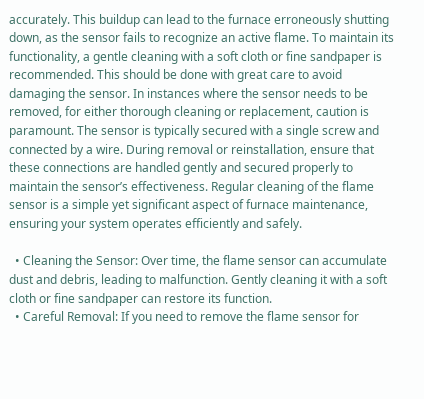accurately. This buildup can lead to the furnace erroneously shutting down, as the sensor fails to recognize an active flame. To maintain its functionality, a gentle cleaning with a soft cloth or fine sandpaper is recommended. This should be done with great care to avoid damaging the sensor. In instances where the sensor needs to be removed, for either thorough cleaning or replacement, caution is paramount. The sensor is typically secured with a single screw and connected by a wire. During removal or reinstallation, ensure that these connections are handled gently and secured properly to maintain the sensor’s effectiveness. Regular cleaning of the flame sensor is a simple yet significant aspect of furnace maintenance, ensuring your system operates efficiently and safely.

  • Cleaning the Sensor: Over time, the flame sensor can accumulate dust and debris, leading to malfunction. Gently cleaning it with a soft cloth or fine sandpaper can restore its function.
  • Careful Removal: If you need to remove the flame sensor for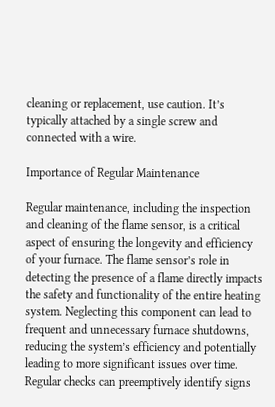cleaning or replacement, use caution. It’s typically attached by a single screw and connected with a wire.

Importance of Regular Maintenance

Regular maintenance, including the inspection and cleaning of the flame sensor, is a critical aspect of ensuring the longevity and efficiency of your furnace. The flame sensor’s role in detecting the presence of a flame directly impacts the safety and functionality of the entire heating system. Neglecting this component can lead to frequent and unnecessary furnace shutdowns, reducing the system’s efficiency and potentially leading to more significant issues over time. Regular checks can preemptively identify signs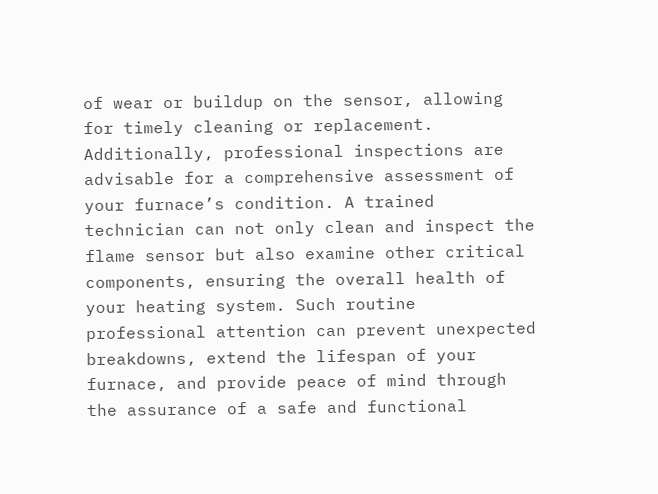of wear or buildup on the sensor, allowing for timely cleaning or replacement. Additionally, professional inspections are advisable for a comprehensive assessment of your furnace’s condition. A trained technician can not only clean and inspect the flame sensor but also examine other critical components, ensuring the overall health of your heating system. Such routine professional attention can prevent unexpected breakdowns, extend the lifespan of your furnace, and provide peace of mind through the assurance of a safe and functional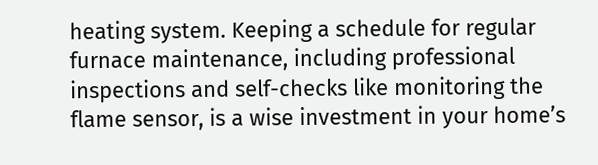heating system. Keeping a schedule for regular furnace maintenance, including professional inspections and self-checks like monitoring the flame sensor, is a wise investment in your home’s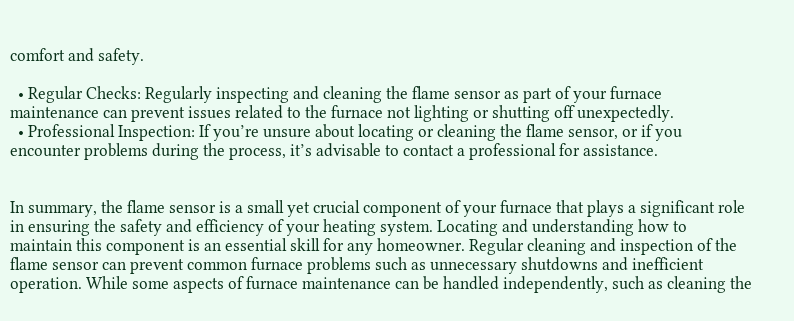comfort and safety.

  • Regular Checks: Regularly inspecting and cleaning the flame sensor as part of your furnace maintenance can prevent issues related to the furnace not lighting or shutting off unexpectedly.
  • Professional Inspection: If you’re unsure about locating or cleaning the flame sensor, or if you encounter problems during the process, it’s advisable to contact a professional for assistance.


In summary, the flame sensor is a small yet crucial component of your furnace that plays a significant role in ensuring the safety and efficiency of your heating system. Locating and understanding how to maintain this component is an essential skill for any homeowner. Regular cleaning and inspection of the flame sensor can prevent common furnace problems such as unnecessary shutdowns and inefficient operation. While some aspects of furnace maintenance can be handled independently, such as cleaning the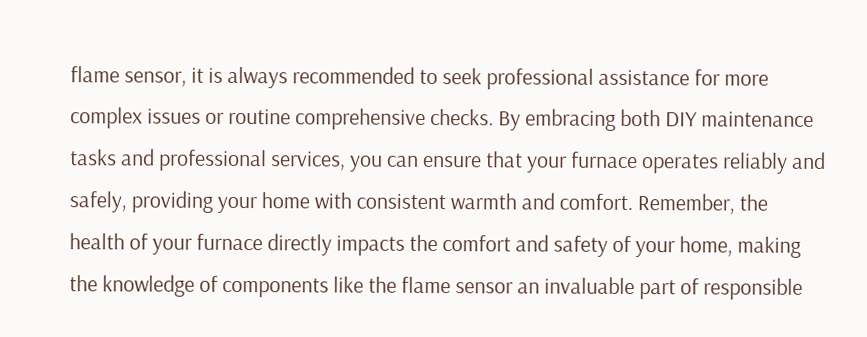flame sensor, it is always recommended to seek professional assistance for more complex issues or routine comprehensive checks. By embracing both DIY maintenance tasks and professional services, you can ensure that your furnace operates reliably and safely, providing your home with consistent warmth and comfort. Remember, the health of your furnace directly impacts the comfort and safety of your home, making the knowledge of components like the flame sensor an invaluable part of responsible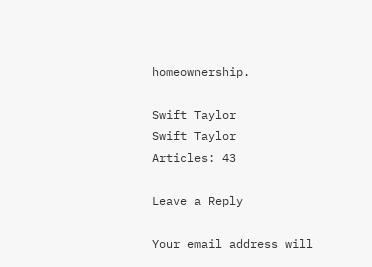homeownership.

Swift Taylor
Swift Taylor
Articles: 43

Leave a Reply

Your email address will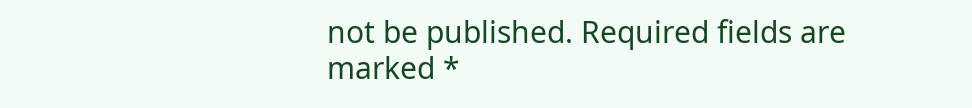not be published. Required fields are marked *